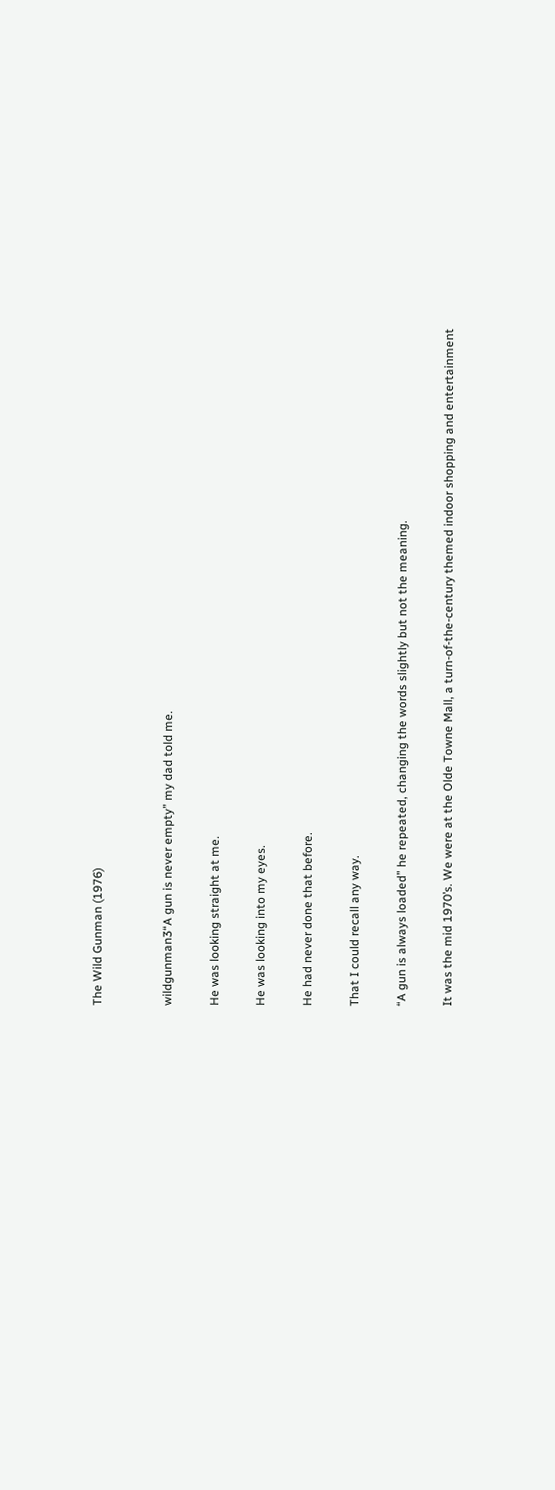The Wild Gunman (1976)


wildgunman3“A gun is never empty” my dad told me.

He was looking straight at me.

He was looking into my eyes.

He had never done that before.

That I could recall any way.

“A gun is always loaded” he repeated, changing the words slightly but not the meaning.

It was the mid 1970’s. We were at the Olde Towne Mall, a turn-of-the-century themed indoor shopping and entertainment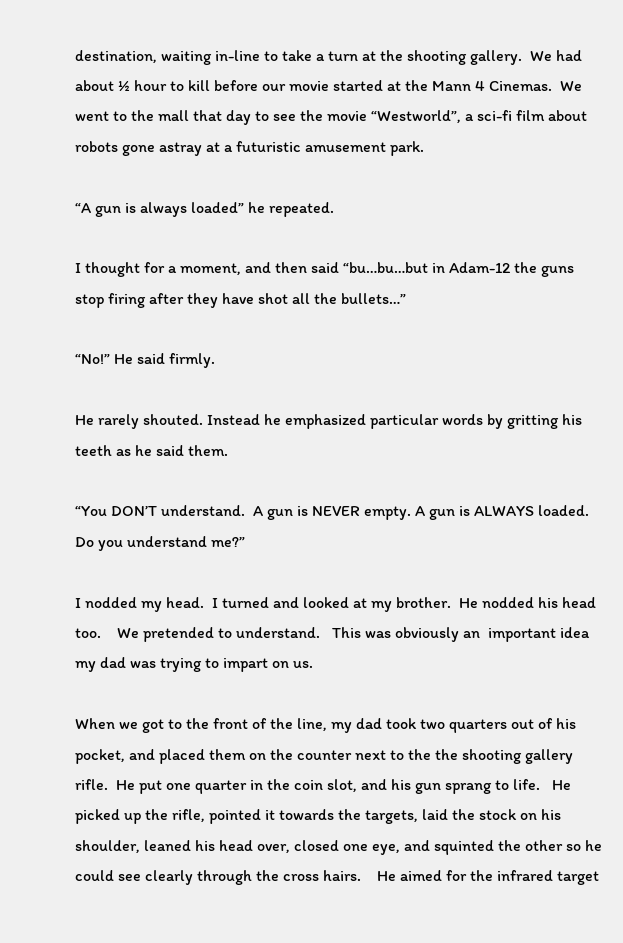destination, waiting in-line to take a turn at the shooting gallery.  We had about ½ hour to kill before our movie started at the Mann 4 Cinemas.  We went to the mall that day to see the movie “Westworld”, a sci-fi film about robots gone astray at a futuristic amusement park.

“A gun is always loaded” he repeated.

I thought for a moment, and then said “bu…bu…but in Adam-12 the guns stop firing after they have shot all the bullets…”

“No!” He said firmly.

He rarely shouted. Instead he emphasized particular words by gritting his teeth as he said them.

“You DON’T understand.  A gun is NEVER empty. A gun is ALWAYS loaded.  Do you understand me?”

I nodded my head.  I turned and looked at my brother.  He nodded his head too.    We pretended to understand.   This was obviously an  important idea my dad was trying to impart on us.

When we got to the front of the line, my dad took two quarters out of his pocket, and placed them on the counter next to the the shooting gallery rifle.  He put one quarter in the coin slot, and his gun sprang to life.   He picked up the rifle, pointed it towards the targets, laid the stock on his shoulder, leaned his head over, closed one eye, and squinted the other so he could see clearly through the cross hairs.    He aimed for the infrared target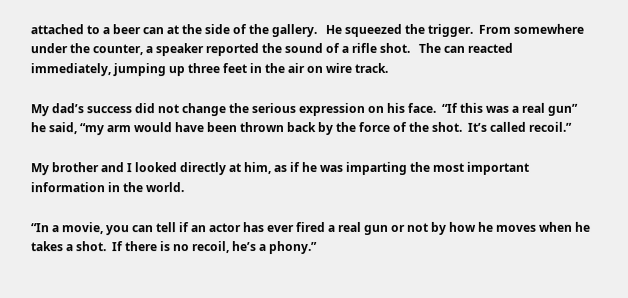attached to a beer can at the side of the gallery.   He squeezed the trigger.  From somewhere under the counter, a speaker reported the sound of a rifle shot.   The can reacted immediately, jumping up three feet in the air on wire track.

My dad’s success did not change the serious expression on his face.  “If this was a real gun” he said, “my arm would have been thrown back by the force of the shot.  It’s called recoil.”

My brother and I looked directly at him, as if he was imparting the most important information in the world.

“In a movie, you can tell if an actor has ever fired a real gun or not by how he moves when he takes a shot.  If there is no recoil, he’s a phony.”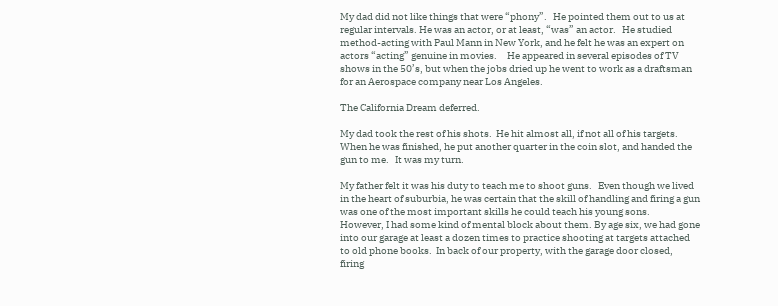My dad did not like things that were “phony”.   He pointed them out to us at regular intervals. He was an actor, or at least, “was” an actor.   He studied method-acting with Paul Mann in New York, and he felt he was an expert on actors “acting” genuine in movies.     He appeared in several episodes of TV shows in the 50’s, but when the jobs dried up he went to work as a draftsman for an Aerospace company near Los Angeles.

The California Dream deferred.

My dad took the rest of his shots.  He hit almost all, if not all of his targets.   When he was finished, he put another quarter in the coin slot, and handed the gun to me.   It was my turn.

My father felt it was his duty to teach me to shoot guns.   Even though we lived in the heart of suburbia, he was certain that the skill of handling and firing a gun was one of the most important skills he could teach his young sons.    However, I had some kind of mental block about them. By age six, we had gone into our garage at least a dozen times to practice shooting at targets attached to old phone books.  In back of our property, with the garage door closed,  firing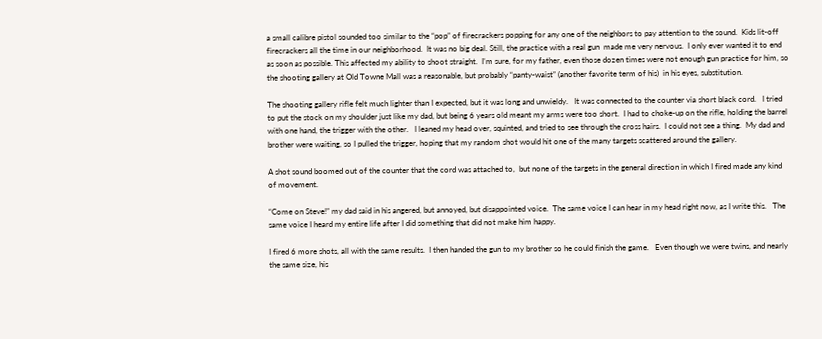a small calibre pistol sounded too similar to the “pop” of firecrackers popping for any one of the neighbors to pay attention to the sound.  Kids lit-off firecrackers all the time in our neighborhood.  It was no big deal. Still, the practice with a real gun  made me very nervous.  I only ever wanted it to end as soon as possible. This affected my ability to shoot straight.  I’m sure, for my father, even those dozen times were not enough gun practice for him, so the shooting gallery at Old Towne Mall was a reasonable, but probably “panty-waist” (another favorite term of his)  in his eyes, substitution.

The shooting gallery rifle felt much lighter than I expected, but it was long and unwieldy.   It was connected to the counter via short black cord.   I tried to put the stock on my shoulder just like my dad, but being 6 years old meant my arms were too short.  I had to choke-up on the rifle, holding the barrel with one hand, the trigger with the other.   I leaned my head over, squinted, and tried to see through the cross hairs.  I could not see a thing.  My dad and brother were waiting, so I pulled the trigger, hoping that my random shot would hit one of the many targets scattered around the gallery.

A shot sound boomed out of the counter that the cord was attached to,  but none of the targets in the general direction in which I fired made any kind of movement.

“Come on Steve!” my dad said in his angered, but annoyed, but disappointed voice.  The same voice I can hear in my head right now, as I write this.   The same voice I heard my entire life after I did something that did not make him happy.

I fired 6 more shots, all with the same results.  I then handed the gun to my brother so he could finish the game.   Even though we were twins, and nearly the same size, his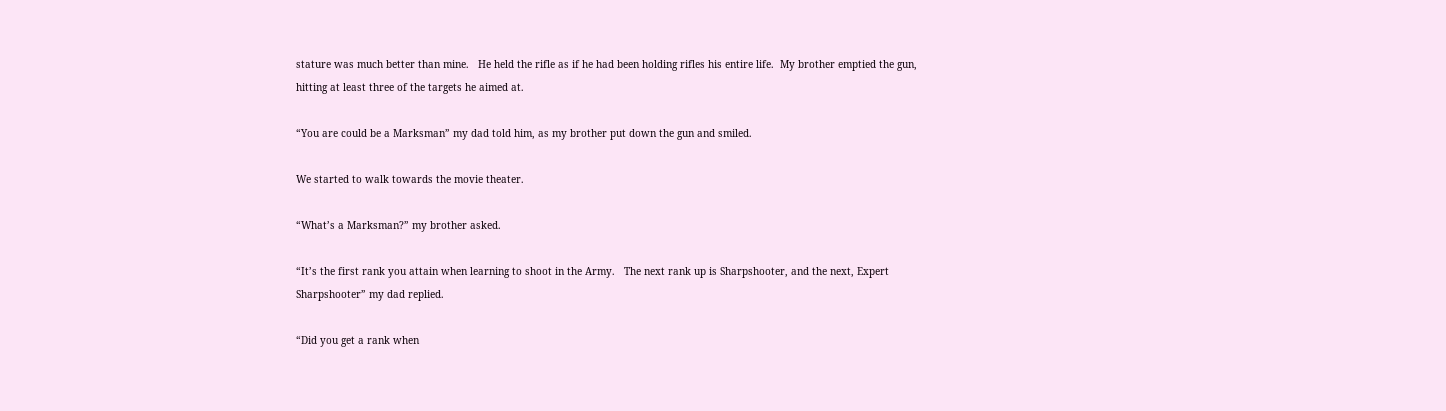stature was much better than mine.   He held the rifle as if he had been holding rifles his entire life.  My brother emptied the gun, hitting at least three of the targets he aimed at.

“You are could be a Marksman” my dad told him, as my brother put down the gun and smiled.

We started to walk towards the movie theater.

“What’s a Marksman?” my brother asked.

“It’s the first rank you attain when learning to shoot in the Army.   The next rank up is Sharpshooter, and the next, Expert Sharpshooter” my dad replied.

“Did you get a rank when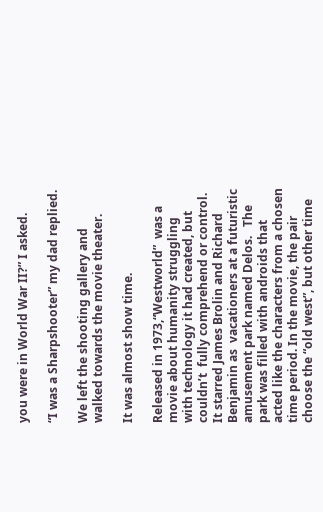you were in World War II?” I asked.

“I was a Sharpshooter” my dad replied.

We left the shooting gallery and walked towards the movie theater.

It was almost show time.

Released in 1973,“Westworld”  was a movie about humanity struggling with technology it had created, but couldn’t  fully comprehend or control.    It starred James Brolin and Richard Benjamin as  vacationers at a futuristic amusement park named Delos.   The park was filled with androids that acted like the characters from a chosen time period. In the movie, the pair choose the “old west”, but other time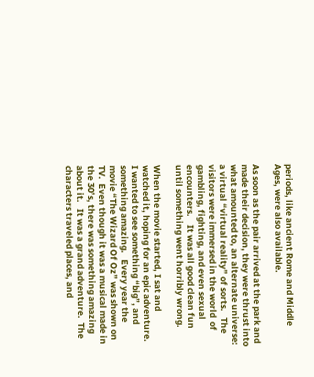periods, like ancient Rome and Middle Ages, were also available.

As soon as the pair arrived at the park and  made their decision, they were thrust into what amounted to, an alternate universe:  a virtual “virtual reality” of sorts.   The visitors were immersed in the world  of gambling, fighting, and even sexual encounters.    It was all good clean fun until something went horribly wrong.

When the movie started, I sat and watched it, hoping for an epic adventure.   I wanted to see something “big”, and something amazing.   Every year the movie “The Wizard Of Oz” was shown on TV.  Even though it was a musical made in the 30’s, there was something amazing about it.   It was a grand adventure.  The characters traveled places, and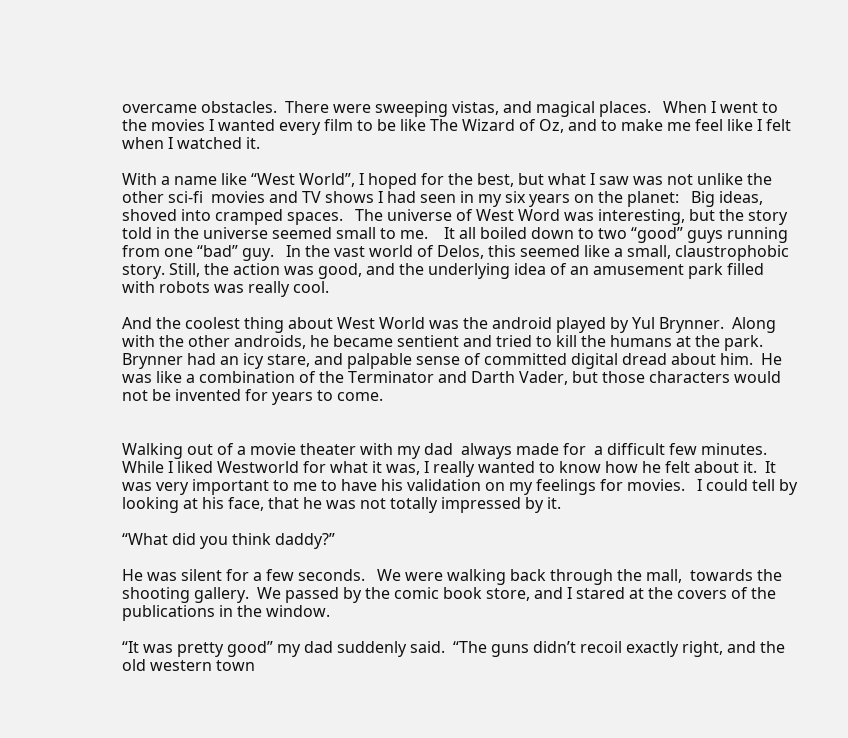overcame obstacles.  There were sweeping vistas, and magical places.   When I went to the movies I wanted every film to be like The Wizard of Oz, and to make me feel like I felt when I watched it.

With a name like “West World”, I hoped for the best, but what I saw was not unlike the other sci-fi  movies and TV shows I had seen in my six years on the planet:   Big ideas, shoved into cramped spaces.   The universe of West Word was interesting, but the story told in the universe seemed small to me.    It all boiled down to two “good” guys running from one “bad” guy.   In the vast world of Delos, this seemed like a small, claustrophobic story. Still, the action was good, and the underlying idea of an amusement park filled with robots was really cool.

And the coolest thing about West World was the android played by Yul Brynner.  Along with the other androids, he became sentient and tried to kill the humans at the park.  Brynner had an icy stare, and palpable sense of committed digital dread about him.  He was like a combination of the Terminator and Darth Vader, but those characters would not be invented for years to come.


Walking out of a movie theater with my dad  always made for  a difficult few minutes.   While I liked Westworld for what it was, I really wanted to know how he felt about it.  It was very important to me to have his validation on my feelings for movies.   I could tell by looking at his face, that he was not totally impressed by it.

“What did you think daddy?”

He was silent for a few seconds.   We were walking back through the mall,  towards the shooting gallery.  We passed by the comic book store, and I stared at the covers of the publications in the window.

“It was pretty good” my dad suddenly said.  “The guns didn’t recoil exactly right, and the old western town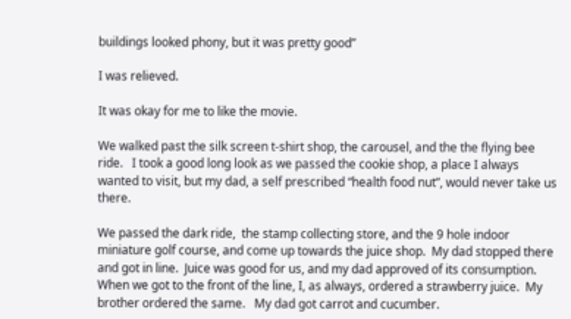buildings looked phony, but it was pretty good”

I was relieved.

It was okay for me to like the movie.

We walked past the silk screen t-shirt shop, the carousel, and the the flying bee ride.   I took a good long look as we passed the cookie shop, a place I always wanted to visit, but my dad, a self prescribed “health food nut”, would never take us there.

We passed the dark ride,  the stamp collecting store, and the 9 hole indoor miniature golf course, and come up towards the juice shop.  My dad stopped there and got in line.  Juice was good for us, and my dad approved of its consumption.   When we got to the front of the line, I, as always, ordered a strawberry juice.  My brother ordered the same.   My dad got carrot and cucumber.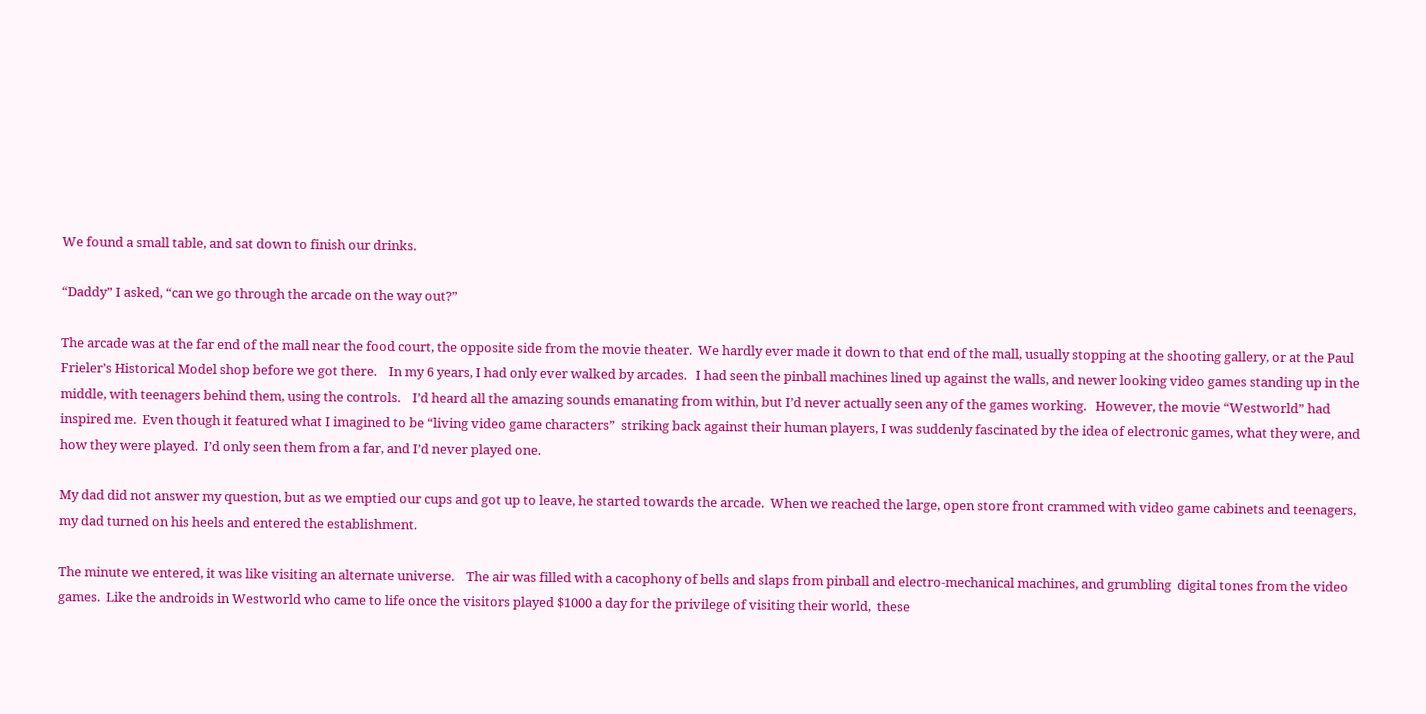We found a small table, and sat down to finish our drinks.

“Daddy” I asked, “can we go through the arcade on the way out?”

The arcade was at the far end of the mall near the food court, the opposite side from the movie theater.  We hardly ever made it down to that end of the mall, usually stopping at the shooting gallery, or at the Paul Frieler’s Historical Model shop before we got there.    In my 6 years, I had only ever walked by arcades.   I had seen the pinball machines lined up against the walls, and newer looking video games standing up in the middle, with teenagers behind them, using the controls.    I’d heard all the amazing sounds emanating from within, but I’d never actually seen any of the games working.   However, the movie “Westworld” had inspired me.  Even though it featured what I imagined to be “living video game characters”  striking back against their human players, I was suddenly fascinated by the idea of electronic games, what they were, and how they were played.  I’d only seen them from a far, and I’d never played one.

My dad did not answer my question, but as we emptied our cups and got up to leave, he started towards the arcade.  When we reached the large, open store front crammed with video game cabinets and teenagers, my dad turned on his heels and entered the establishment.

The minute we entered, it was like visiting an alternate universe.    The air was filled with a cacophony of bells and slaps from pinball and electro-mechanical machines, and grumbling  digital tones from the video games.  Like the androids in Westworld who came to life once the visitors played $1000 a day for the privilege of visiting their world,  these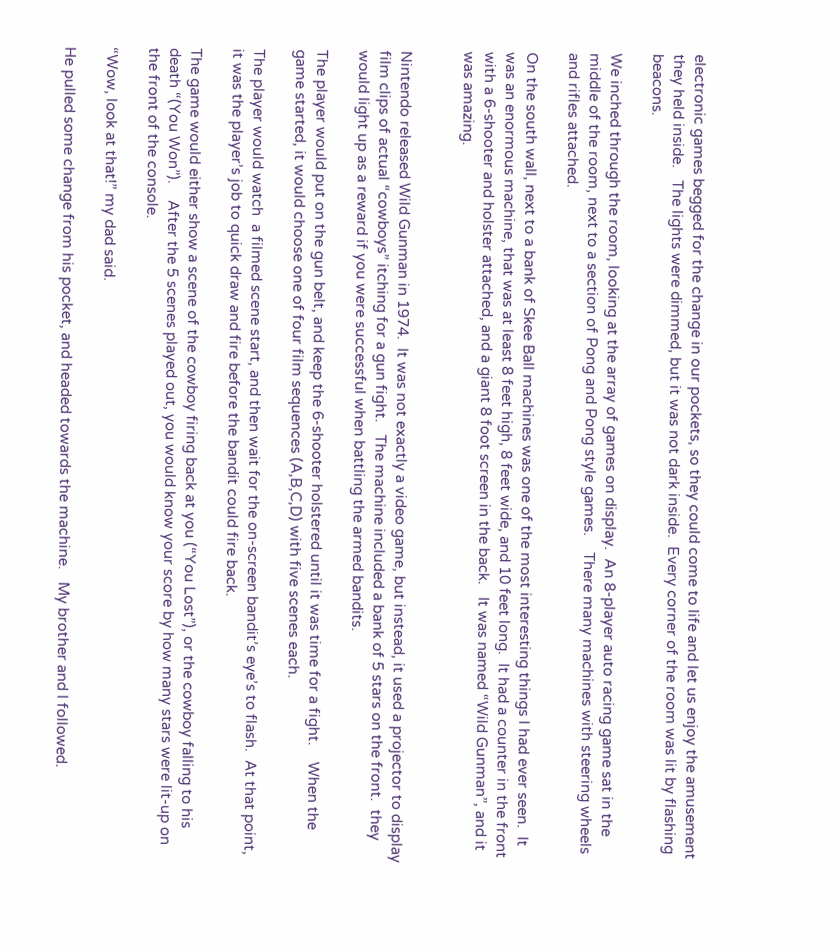electronic games begged for the change in our pockets, so they could come to life and let us enjoy the amusement they held inside.   The lights were dimmed, but it was not dark inside.  Every corner of the room was lit by flashing  beacons.

We inched through the room, looking at the array of games on display.  An 8-player auto racing game sat in the middle of the room, next to a section of Pong and Pong style games.    There many machines with steering wheels and rifles attached.

On the south wall, next to a bank of Skee Ball machines was one of the most interesting things I had ever seen.  It was an enormous machine, that was at least 8 feet high, 8 feet wide, and 10 feet long.  It had a counter in the front with a 6-shooter and holster attached, and a giant 8 foot screen in the back.   It was named “Wild Gunman”, and it was amazing.


Nintendo released Wild Gunman in 1974.  It was not exactly a video game, but instead, it used a projector to display film clips of actual “cowboys” itching for a gun fight.   The machine included a bank of 5 stars on the front.  they would light up as a reward if you were successful when battling the armed bandits.

The player would put on the gun belt, and keep the 6-shooter holstered until it was time for a fight.    When the game started, it would choose one of four film sequences (A,B,C,D) with five scenes each.

The player would watch  a filmed scene start, and then wait for the on-screen bandit’s eye’s to flash.  At that point, it was the player’s job to quick draw and fire before the bandit could fire back.

The game would either show a scene of the cowboy firing back at you (“You Lost”), or the cowboy falling to his death “(You Won”).    After the 5 scenes played out, you would know your score by how many stars were lit-up on the front of the console.

“Wow, look at that!” my dad said.

He pulled some change from his pocket, and headed towards the machine.   My brother and I followed.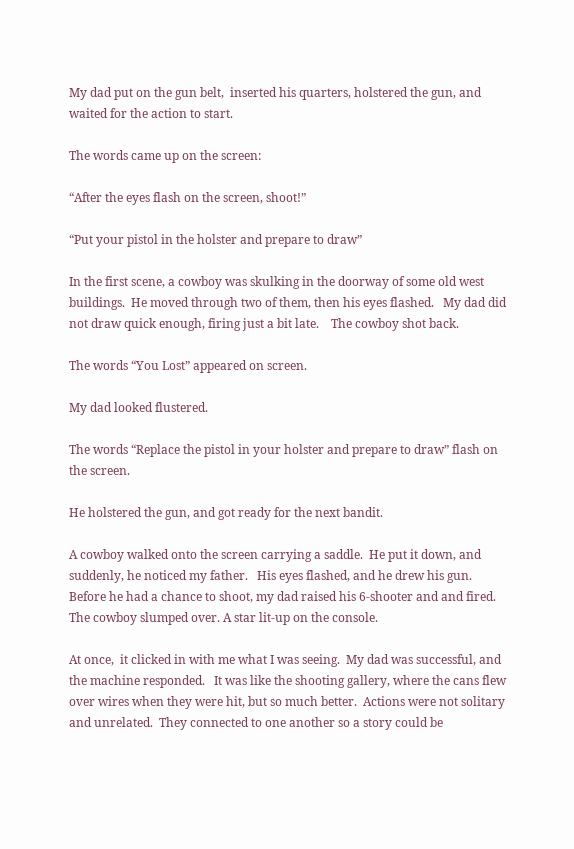My dad put on the gun belt,  inserted his quarters, holstered the gun, and waited for the action to start.

The words came up on the screen:

“After the eyes flash on the screen, shoot!”

“Put your pistol in the holster and prepare to draw”

In the first scene, a cowboy was skulking in the doorway of some old west buildings.  He moved through two of them, then his eyes flashed.   My dad did not draw quick enough, firing just a bit late.    The cowboy shot back.

The words “You Lost” appeared on screen.

My dad looked flustered.

The words “Replace the pistol in your holster and prepare to draw” flash on the screen.

He holstered the gun, and got ready for the next bandit.

A cowboy walked onto the screen carrying a saddle.  He put it down, and suddenly, he noticed my father.   His eyes flashed, and he drew his gun.  Before he had a chance to shoot, my dad raised his 6-shooter and and fired.  The cowboy slumped over. A star lit-up on the console.

At once,  it clicked in with me what I was seeing.  My dad was successful, and the machine responded.   It was like the shooting gallery, where the cans flew over wires when they were hit, but so much better.  Actions were not solitary and unrelated.  They connected to one another so a story could be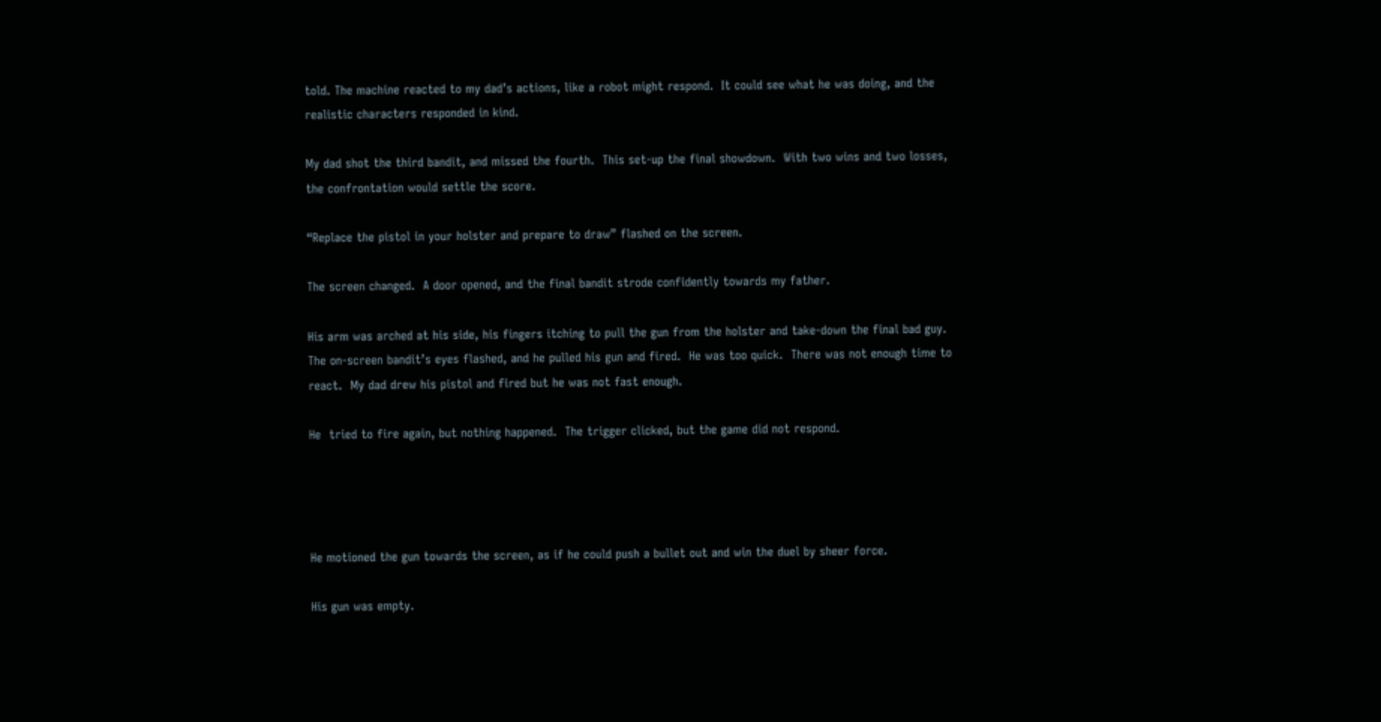told. The machine reacted to my dad’s actions, like a robot might respond.  It could see what he was doing, and the realistic characters responded in kind.

My dad shot the third bandit, and missed the fourth.  This set-up the final showdown.  With two wins and two losses, the confrontation would settle the score.

“Replace the pistol in your holster and prepare to draw” flashed on the screen.

The screen changed.  A door opened, and the final bandit strode confidently towards my father.

His arm was arched at his side, his fingers itching to pull the gun from the holster and take-down the final bad guy.    The on-screen bandit’s eyes flashed, and he pulled his gun and fired.  He was too quick.  There was not enough time to react.  My dad drew his pistol and fired but he was not fast enough.

He  tried to fire again, but nothing happened.  The trigger clicked, but the game did not respond.




He motioned the gun towards the screen, as if he could push a bullet out and win the duel by sheer force.

His gun was empty.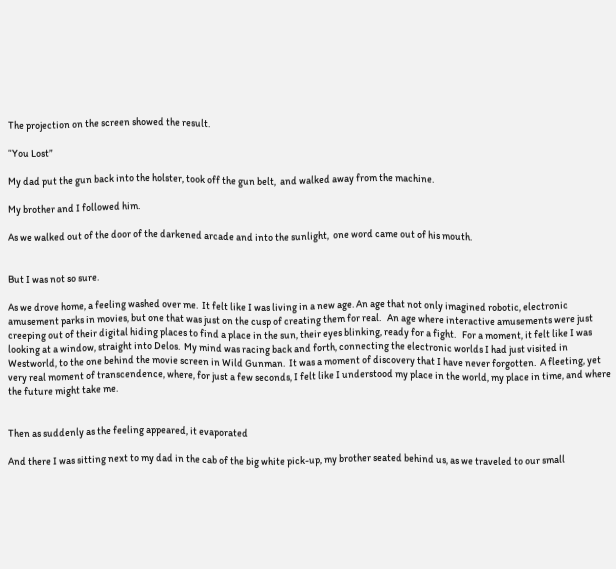The projection on the screen showed the result.

“You Lost”

My dad put the gun back into the holster, took off the gun belt,  and walked away from the machine.

My brother and I followed him.

As we walked out of the door of the darkened arcade and into the sunlight,  one word came out of his mouth.


But I was not so sure.

As we drove home, a feeling washed over me.  It felt like I was living in a new age. An age that not only imagined robotic, electronic amusement parks in movies, but one that was just on the cusp of creating them for real.   An age where interactive amusements were just creeping out of their digital hiding places to find a place in the sun, their eyes blinking, ready for a fight.   For a moment, it felt like I was looking at a window, straight into Delos.  My mind was racing back and forth, connecting the electronic worlds I had just visited in Westworld, to the one behind the movie screen in Wild Gunman.  It was a moment of discovery that I have never forgotten.  A fleeting, yet very real moment of transcendence, where, for just a few seconds, I felt like I understood my place in the world, my place in time, and where the future might take me.


Then as suddenly as the feeling appeared, it evaporated

And there I was sitting next to my dad in the cab of the big white pick-up, my brother seated behind us, as we traveled to our small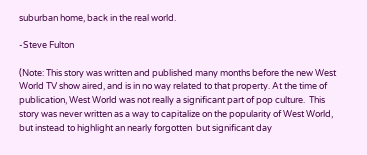suburban home, back in the real world.

-Steve Fulton

(Note: This story was written and published many months before the new West World TV show aired, and is in no way related to that property. At the time of publication, West World was not really a significant part of pop culture.  This story was never written as a way to capitalize on the popularity of West World, but instead to highlight an nearly forgotten  but significant day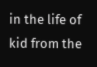in the life of kid from the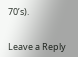70’s).


Leave a Reply